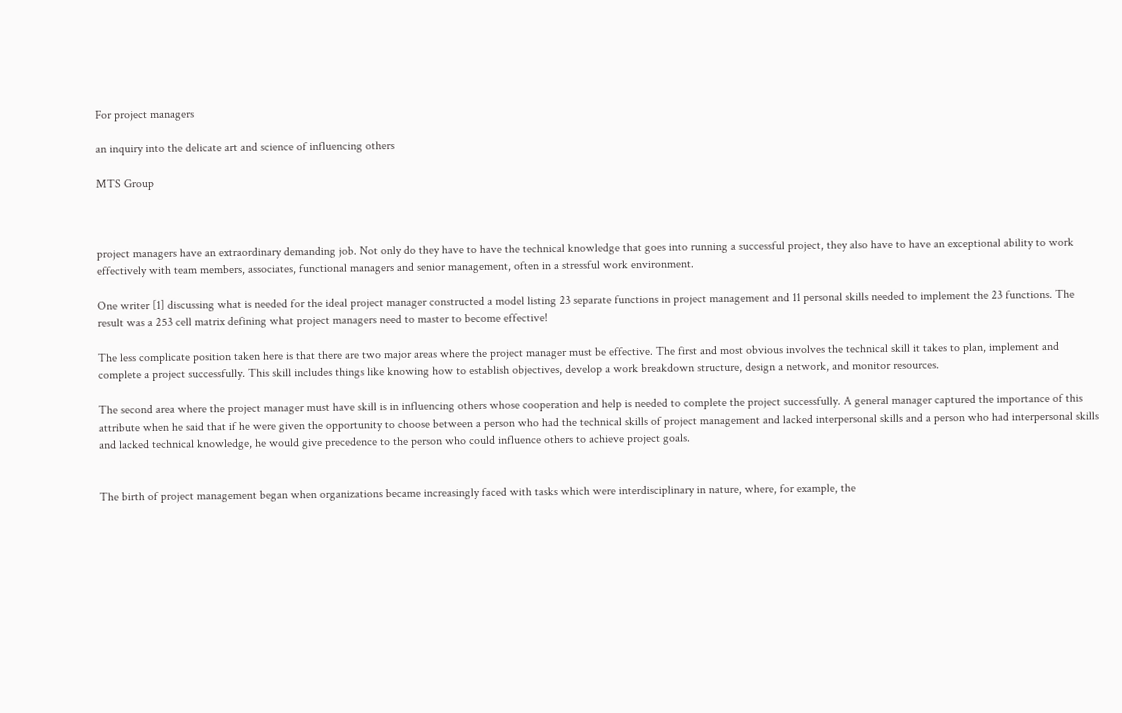For project managers

an inquiry into the delicate art and science of influencing others

MTS Group



project managers have an extraordinary demanding job. Not only do they have to have the technical knowledge that goes into running a successful project, they also have to have an exceptional ability to work effectively with team members, associates, functional managers and senior management, often in a stressful work environment.

One writer [1] discussing what is needed for the ideal project manager constructed a model listing 23 separate functions in project management and 11 personal skills needed to implement the 23 functions. The result was a 253 cell matrix defining what project managers need to master to become effective!

The less complicate position taken here is that there are two major areas where the project manager must be effective. The first and most obvious involves the technical skill it takes to plan, implement and complete a project successfully. This skill includes things like knowing how to establish objectives, develop a work breakdown structure, design a network, and monitor resources.

The second area where the project manager must have skill is in influencing others whose cooperation and help is needed to complete the project successfully. A general manager captured the importance of this attribute when he said that if he were given the opportunity to choose between a person who had the technical skills of project management and lacked interpersonal skills and a person who had interpersonal skills and lacked technical knowledge, he would give precedence to the person who could influence others to achieve project goals.


The birth of project management began when organizations became increasingly faced with tasks which were interdisciplinary in nature, where, for example, the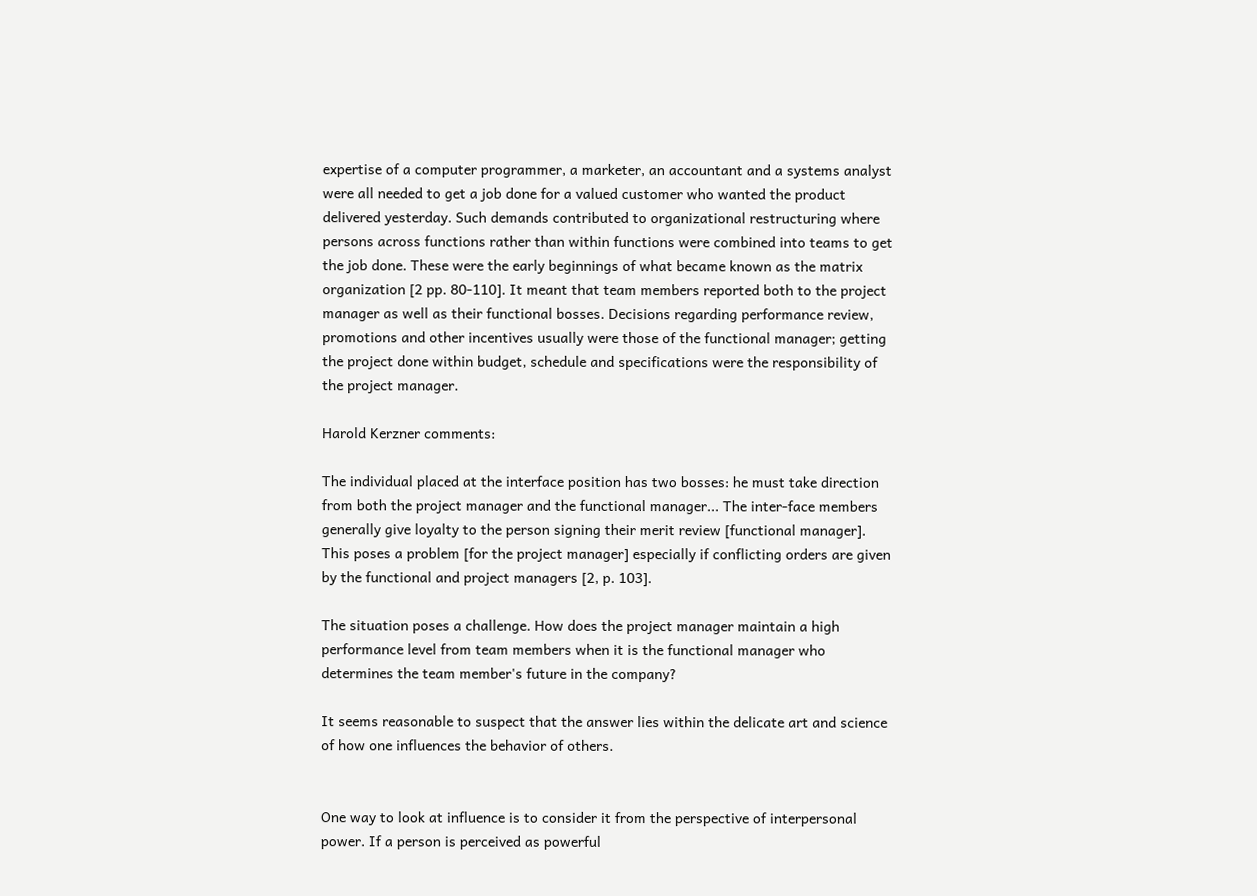expertise of a computer programmer, a marketer, an accountant and a systems analyst were all needed to get a job done for a valued customer who wanted the product delivered yesterday. Such demands contributed to organizational restructuring where persons across functions rather than within functions were combined into teams to get the job done. These were the early beginnings of what became known as the matrix organization [2 pp. 80-110]. It meant that team members reported both to the project manager as well as their functional bosses. Decisions regarding performance review, promotions and other incentives usually were those of the functional manager; getting the project done within budget, schedule and specifications were the responsibility of the project manager.

Harold Kerzner comments:

The individual placed at the interface position has two bosses: he must take direction from both the project manager and the functional manager... The inter-face members generally give loyalty to the person signing their merit review [functional manager]. This poses a problem [for the project manager] especially if conflicting orders are given by the functional and project managers [2, p. 103].

The situation poses a challenge. How does the project manager maintain a high performance level from team members when it is the functional manager who determines the team member's future in the company?

It seems reasonable to suspect that the answer lies within the delicate art and science of how one influences the behavior of others.


One way to look at influence is to consider it from the perspective of interpersonal power. If a person is perceived as powerful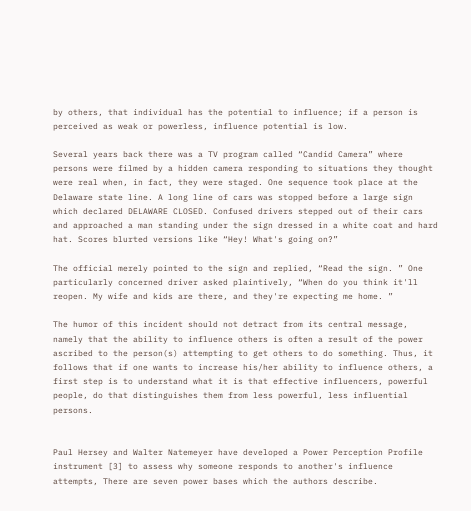by others, that individual has the potential to influence; if a person is perceived as weak or powerless, influence potential is low.

Several years back there was a TV program called “Candid Camera” where persons were filmed by a hidden camera responding to situations they thought were real when, in fact, they were staged. One sequence took place at the Delaware state line. A long line of cars was stopped before a large sign which declared DELAWARE CLOSED. Confused drivers stepped out of their cars and approached a man standing under the sign dressed in a white coat and hard hat. Scores blurted versions like “Hey! What's going on?”

The official merely pointed to the sign and replied, “Read the sign. ” One particularly concerned driver asked plaintively, “When do you think it'll reopen. My wife and kids are there, and they're expecting me home. ”

The humor of this incident should not detract from its central message, namely that the ability to influence others is often a result of the power ascribed to the person(s) attempting to get others to do something. Thus, it follows that if one wants to increase his/her ability to influence others, a first step is to understand what it is that effective influencers, powerful people, do that distinguishes them from less powerful, less influential persons.


Paul Hersey and Walter Natemeyer have developed a Power Perception Profile instrument [3] to assess why someone responds to another's influence attempts, There are seven power bases which the authors describe.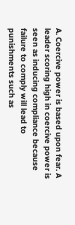A. Coercive power is based upon fear. A leader scoring high in coercive power is seen as inducing compliance because failure to comply will lead to punishments such as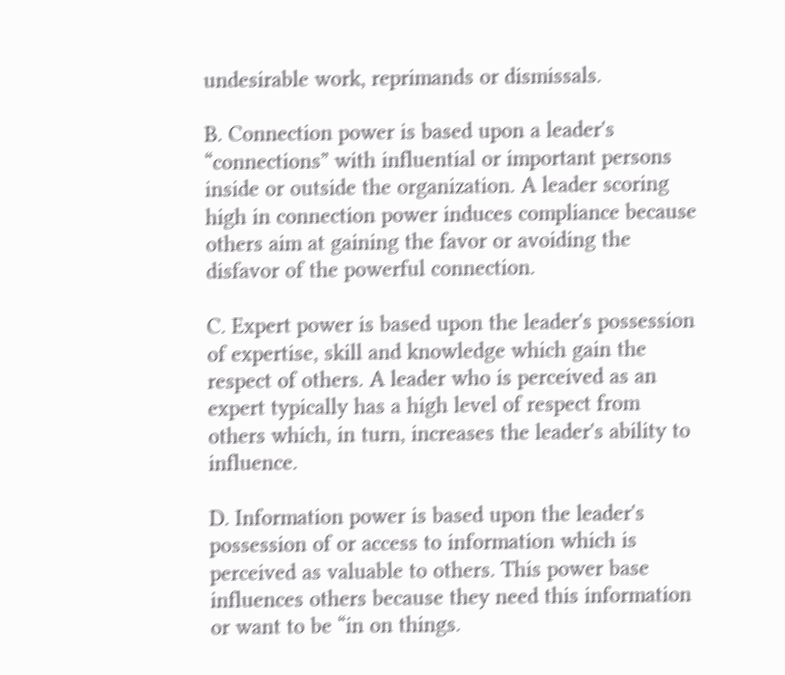undesirable work, reprimands or dismissals.

B. Connection power is based upon a leader's “connections” with influential or important persons inside or outside the organization. A leader scoring high in connection power induces compliance because others aim at gaining the favor or avoiding the disfavor of the powerful connection.

C. Expert power is based upon the leader's possession of expertise, skill and knowledge which gain the respect of others. A leader who is perceived as an expert typically has a high level of respect from others which, in turn, increases the leader's ability to influence.

D. Information power is based upon the leader's possession of or access to information which is perceived as valuable to others. This power base influences others because they need this information or want to be “in on things.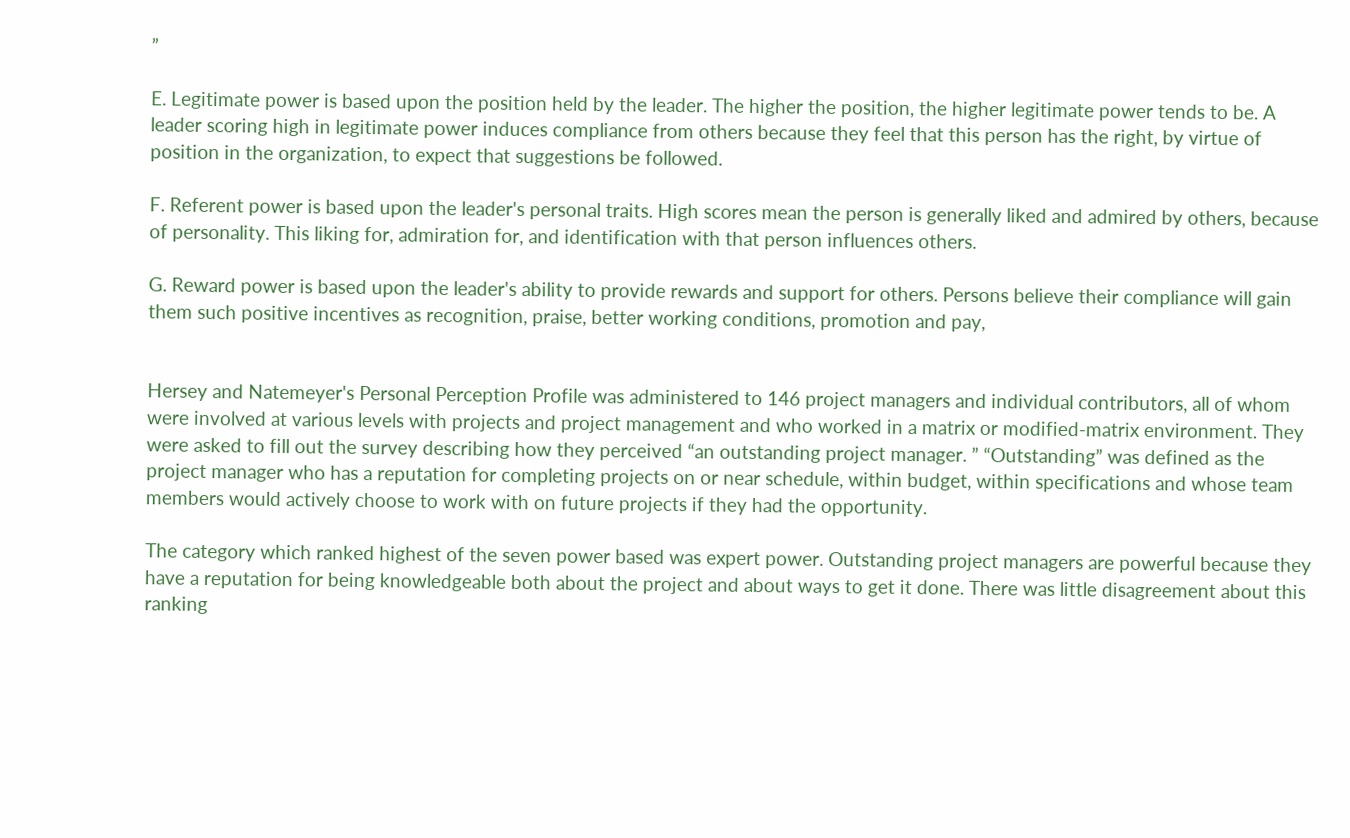”

E. Legitimate power is based upon the position held by the leader. The higher the position, the higher legitimate power tends to be. A leader scoring high in legitimate power induces compliance from others because they feel that this person has the right, by virtue of position in the organization, to expect that suggestions be followed.

F. Referent power is based upon the leader's personal traits. High scores mean the person is generally liked and admired by others, because of personality. This liking for, admiration for, and identification with that person influences others.

G. Reward power is based upon the leader's ability to provide rewards and support for others. Persons believe their compliance will gain them such positive incentives as recognition, praise, better working conditions, promotion and pay,


Hersey and Natemeyer's Personal Perception Profile was administered to 146 project managers and individual contributors, all of whom were involved at various levels with projects and project management and who worked in a matrix or modified-matrix environment. They were asked to fill out the survey describing how they perceived “an outstanding project manager. ” “Outstanding” was defined as the project manager who has a reputation for completing projects on or near schedule, within budget, within specifications and whose team members would actively choose to work with on future projects if they had the opportunity.

The category which ranked highest of the seven power based was expert power. Outstanding project managers are powerful because they have a reputation for being knowledgeable both about the project and about ways to get it done. There was little disagreement about this ranking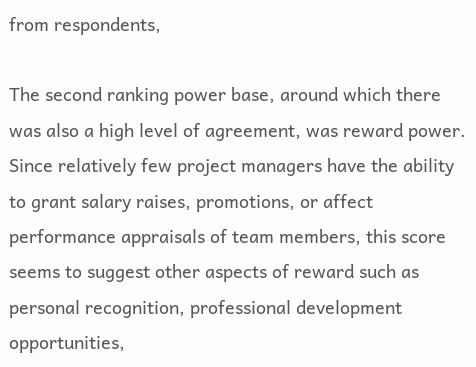from respondents,

The second ranking power base, around which there was also a high level of agreement, was reward power. Since relatively few project managers have the ability to grant salary raises, promotions, or affect performance appraisals of team members, this score seems to suggest other aspects of reward such as personal recognition, professional development opportunities,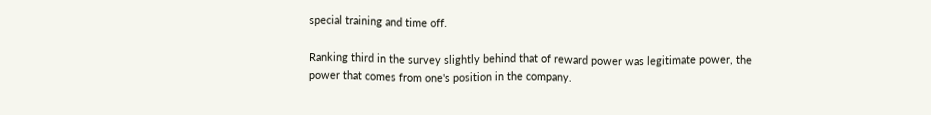special training and time off.

Ranking third in the survey slightly behind that of reward power was legitimate power, the power that comes from one's position in the company.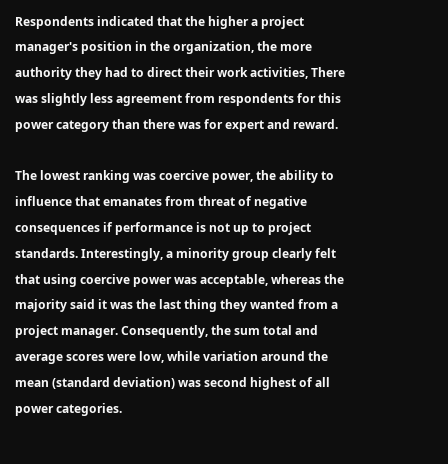Respondents indicated that the higher a project manager's position in the organization, the more authority they had to direct their work activities, There was slightly less agreement from respondents for this power category than there was for expert and reward.

The lowest ranking was coercive power, the ability to influence that emanates from threat of negative consequences if performance is not up to project standards. Interestingly, a minority group clearly felt that using coercive power was acceptable, whereas the majority said it was the last thing they wanted from a project manager. Consequently, the sum total and average scores were low, while variation around the mean (standard deviation) was second highest of all power categories.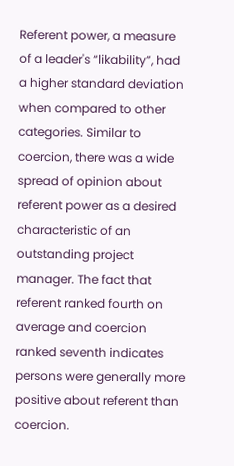Referent power, a measure of a leader's “likability”, had a higher standard deviation when compared to other categories. Similar to coercion, there was a wide spread of opinion about referent power as a desired characteristic of an outstanding project manager. The fact that referent ranked fourth on average and coercion ranked seventh indicates persons were generally more positive about referent than coercion.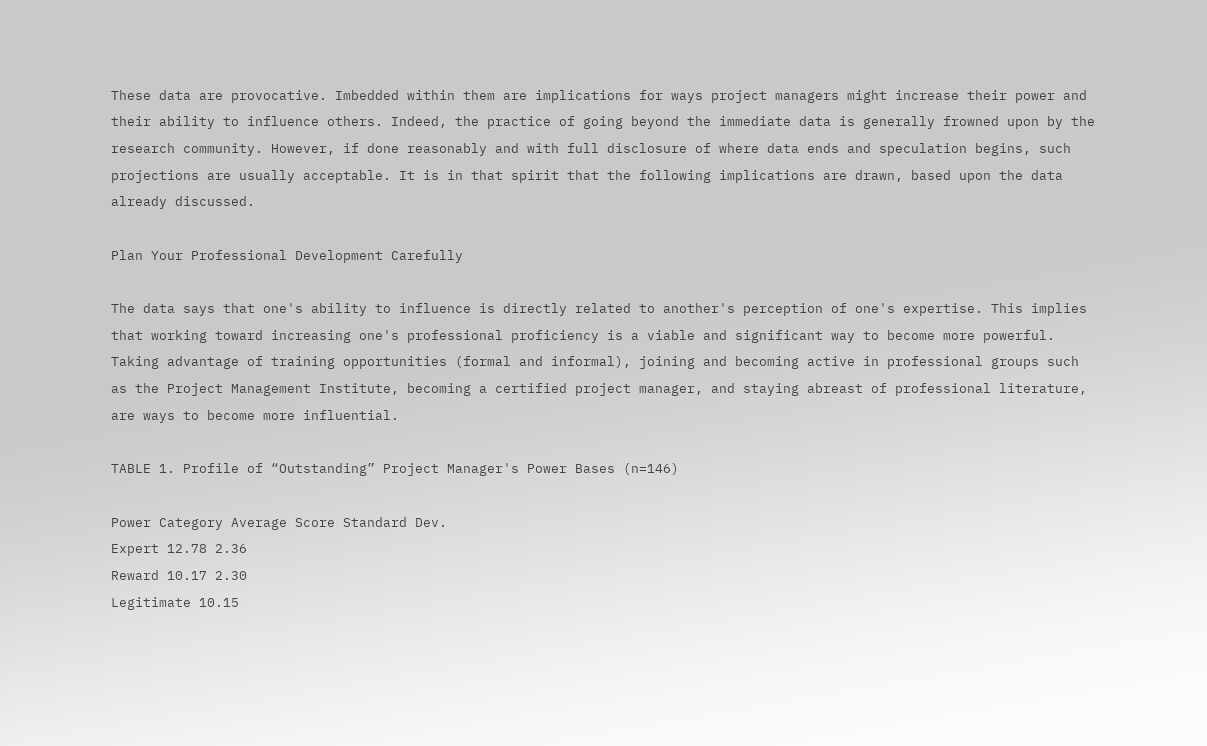These data are provocative. Imbedded within them are implications for ways project managers might increase their power and their ability to influence others. Indeed, the practice of going beyond the immediate data is generally frowned upon by the research community. However, if done reasonably and with full disclosure of where data ends and speculation begins, such projections are usually acceptable. It is in that spirit that the following implications are drawn, based upon the data already discussed.

Plan Your Professional Development Carefully

The data says that one's ability to influence is directly related to another's perception of one's expertise. This implies that working toward increasing one's professional proficiency is a viable and significant way to become more powerful. Taking advantage of training opportunities (formal and informal), joining and becoming active in professional groups such as the Project Management Institute, becoming a certified project manager, and staying abreast of professional literature, are ways to become more influential.

TABLE 1. Profile of “Outstanding” Project Manager's Power Bases (n=146)

Power Category Average Score Standard Dev.
Expert 12.78 2.36
Reward 10.17 2.30
Legitimate 10.15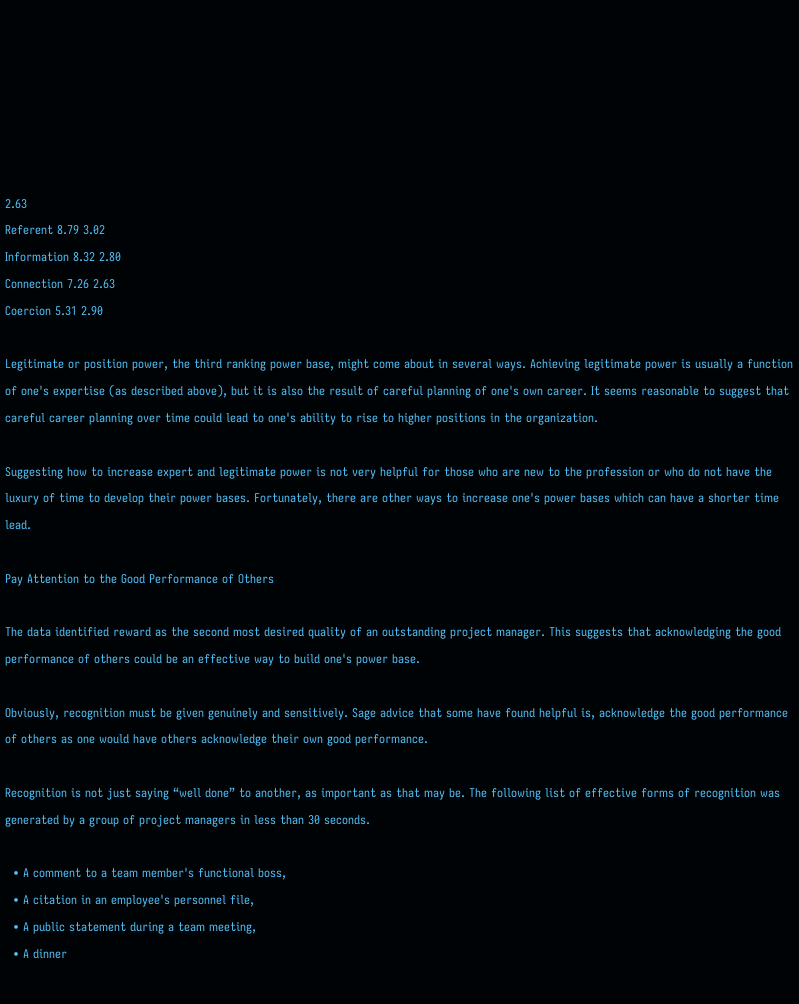2.63
Referent 8.79 3.02
Information 8.32 2.80
Connection 7.26 2.63
Coercion 5.31 2.90

Legitimate or position power, the third ranking power base, might come about in several ways. Achieving legitimate power is usually a function of one's expertise (as described above), but it is also the result of careful planning of one's own career. It seems reasonable to suggest that careful career planning over time could lead to one's ability to rise to higher positions in the organization.

Suggesting how to increase expert and legitimate power is not very helpful for those who are new to the profession or who do not have the luxury of time to develop their power bases. Fortunately, there are other ways to increase one's power bases which can have a shorter time lead.

Pay Attention to the Good Performance of Others

The data identified reward as the second most desired quality of an outstanding project manager. This suggests that acknowledging the good performance of others could be an effective way to build one's power base.

Obviously, recognition must be given genuinely and sensitively. Sage advice that some have found helpful is, acknowledge the good performance of others as one would have others acknowledge their own good performance.

Recognition is not just saying “well done” to another, as important as that may be. The following list of effective forms of recognition was generated by a group of project managers in less than 30 seconds.

  • A comment to a team member's functional boss,
  • A citation in an employee's personnel file,
  • A public statement during a team meeting,
  • A dinner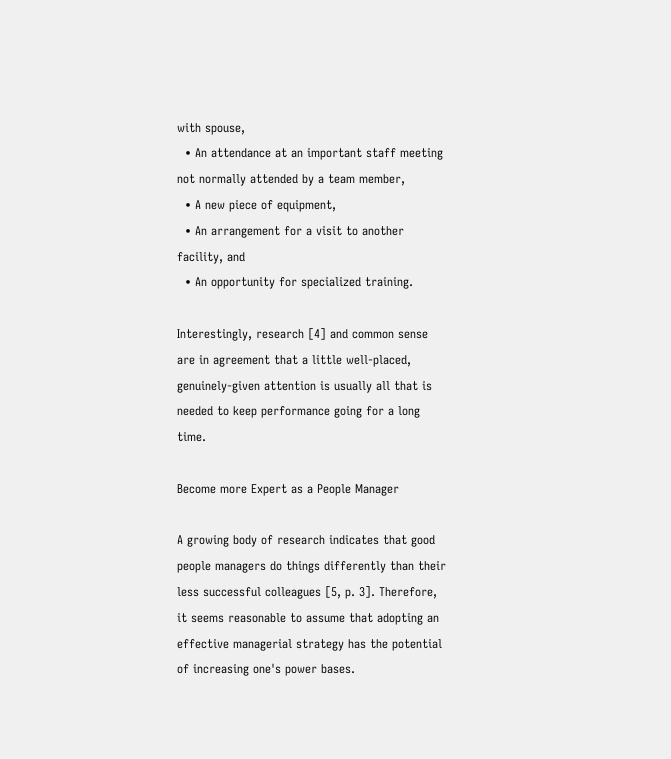with spouse,
  • An attendance at an important staff meeting not normally attended by a team member,
  • A new piece of equipment,
  • An arrangement for a visit to another facility, and
  • An opportunity for specialized training.

Interestingly, research [4] and common sense are in agreement that a little well-placed, genuinely-given attention is usually all that is needed to keep performance going for a long time.

Become more Expert as a People Manager

A growing body of research indicates that good people managers do things differently than their less successful colleagues [5, p. 3]. Therefore, it seems reasonable to assume that adopting an effective managerial strategy has the potential of increasing one's power bases.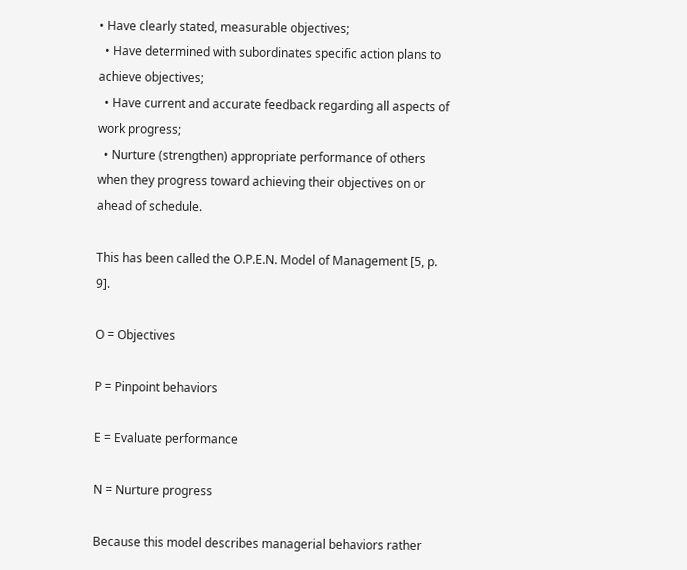• Have clearly stated, measurable objectives;
  • Have determined with subordinates specific action plans to achieve objectives;
  • Have current and accurate feedback regarding all aspects of work progress;
  • Nurture (strengthen) appropriate performance of others when they progress toward achieving their objectives on or ahead of schedule.

This has been called the O.P.E.N. Model of Management [5, p. 9].

O = Objectives

P = Pinpoint behaviors

E = Evaluate performance

N = Nurture progress

Because this model describes managerial behaviors rather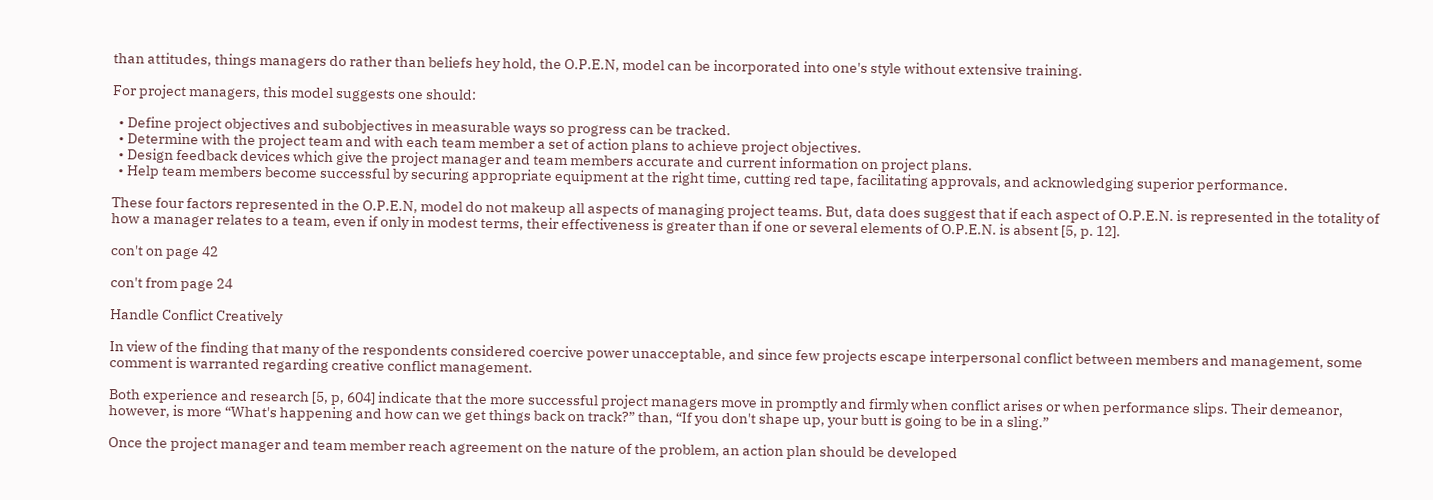than attitudes, things managers do rather than beliefs hey hold, the O.P.E.N, model can be incorporated into one's style without extensive training.

For project managers, this model suggests one should:

  • Define project objectives and subobjectives in measurable ways so progress can be tracked.
  • Determine with the project team and with each team member a set of action plans to achieve project objectives.
  • Design feedback devices which give the project manager and team members accurate and current information on project plans.
  • Help team members become successful by securing appropriate equipment at the right time, cutting red tape, facilitating approvals, and acknowledging superior performance.

These four factors represented in the O.P.E.N, model do not makeup all aspects of managing project teams. But, data does suggest that if each aspect of O.P.E.N. is represented in the totality of how a manager relates to a team, even if only in modest terms, their effectiveness is greater than if one or several elements of O.P.E.N. is absent [5, p. 12].

con't on page 42

con't from page 24

Handle Conflict Creatively

In view of the finding that many of the respondents considered coercive power unacceptable, and since few projects escape interpersonal conflict between members and management, some comment is warranted regarding creative conflict management.

Both experience and research [5, p, 604] indicate that the more successful project managers move in promptly and firmly when conflict arises or when performance slips. Their demeanor, however, is more “What's happening and how can we get things back on track?” than, “If you don't shape up, your butt is going to be in a sling.”

Once the project manager and team member reach agreement on the nature of the problem, an action plan should be developed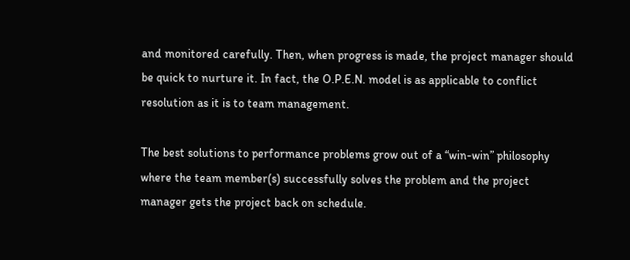and monitored carefully. Then, when progress is made, the project manager should be quick to nurture it. In fact, the O.P.E.N. model is as applicable to conflict resolution as it is to team management.

The best solutions to performance problems grow out of a “win-win” philosophy where the team member(s) successfully solves the problem and the project manager gets the project back on schedule.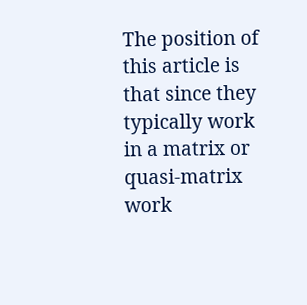The position of this article is that since they typically work in a matrix or quasi-matrix work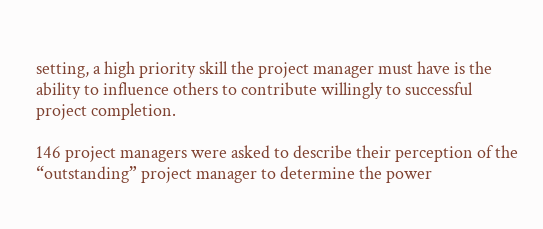setting, a high priority skill the project manager must have is the ability to influence others to contribute willingly to successful project completion.

146 project managers were asked to describe their perception of the “outstanding” project manager to determine the power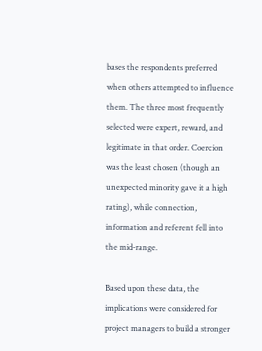bases the respondents preferred when others attempted to influence them. The three most frequently selected were expert, reward, and legitimate in that order. Coercion was the least chosen (though an unexpected minority gave it a high rating), while connection, information and referent fell into the mid-range.

Based upon these data, the implications were considered for project managers to build a stronger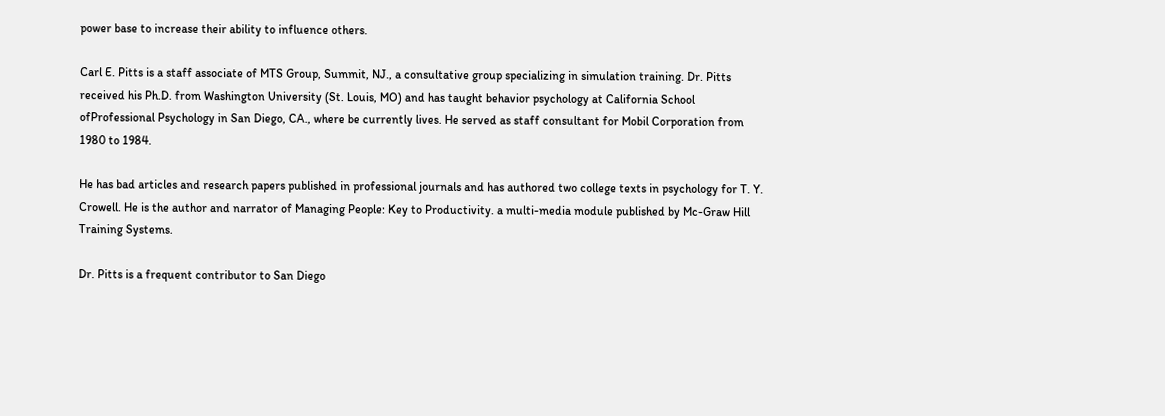power base to increase their ability to influence others.

Carl E. Pitts is a staff associate of MTS Group, Summit, NJ., a consultative group specializing in simulation training. Dr. Pitts received his Ph.D. from Washington University (St. Louis, MO) and has taught behavior psychology at California School ofProfessional Psychology in San Diego, CA., where be currently lives. He served as staff consultant for Mobil Corporation from 1980 to 1984.

He has bad articles and research papers published in professional journals and has authored two college texts in psychology for T. Y. Crowell. He is the author and narrator of Managing People: Key to Productivity. a multi-media module published by Mc-Graw Hill Training Systems.

Dr. Pitts is a frequent contributor to San Diego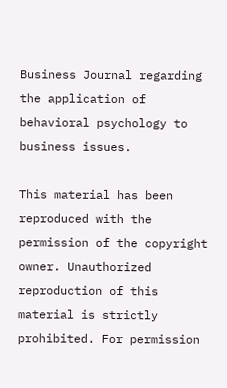Business Journal regarding the application of behavioral psychology to business issues.

This material has been reproduced with the permission of the copyright owner. Unauthorized reproduction of this material is strictly prohibited. For permission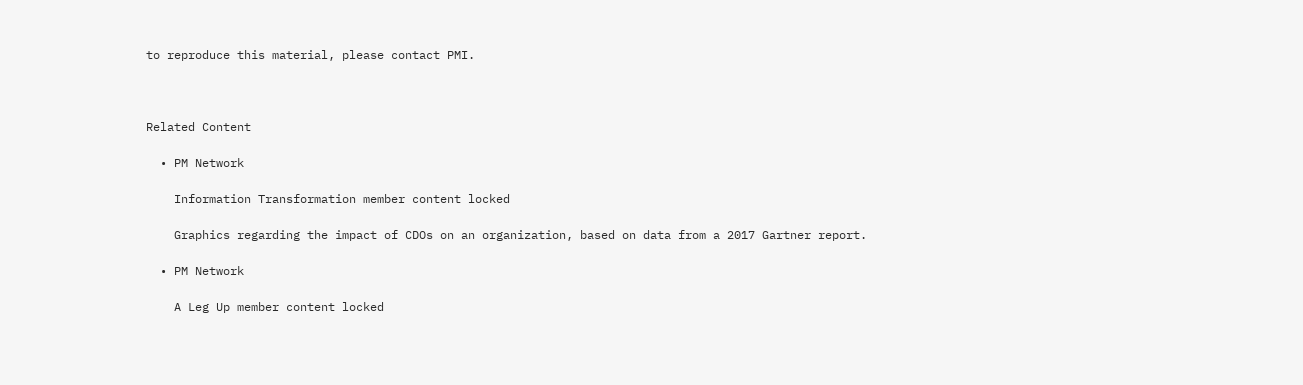to reproduce this material, please contact PMI.



Related Content

  • PM Network

    Information Transformation member content locked

    Graphics regarding the impact of CDOs on an organization, based on data from a 2017 Gartner report.

  • PM Network

    A Leg Up member content locked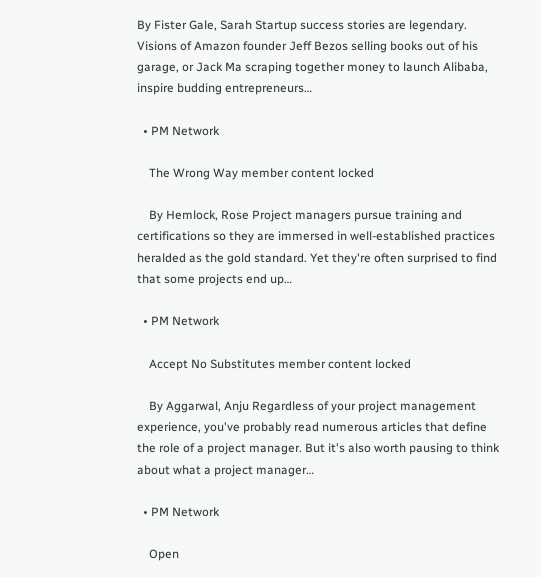By Fister Gale, Sarah Startup success stories are legendary. Visions of Amazon founder Jeff Bezos selling books out of his garage, or Jack Ma scraping together money to launch Alibaba, inspire budding entrepreneurs…

  • PM Network

    The Wrong Way member content locked

    By Hemlock, Rose Project managers pursue training and certifications so they are immersed in well-established practices heralded as the gold standard. Yet they're often surprised to find that some projects end up…

  • PM Network

    Accept No Substitutes member content locked

    By Aggarwal, Anju Regardless of your project management experience, you've probably read numerous articles that define the role of a project manager. But it's also worth pausing to think about what a project manager…

  • PM Network

    Open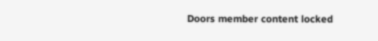Doors member content locked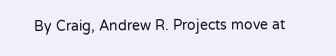By Craig, Andrew R. Projects move at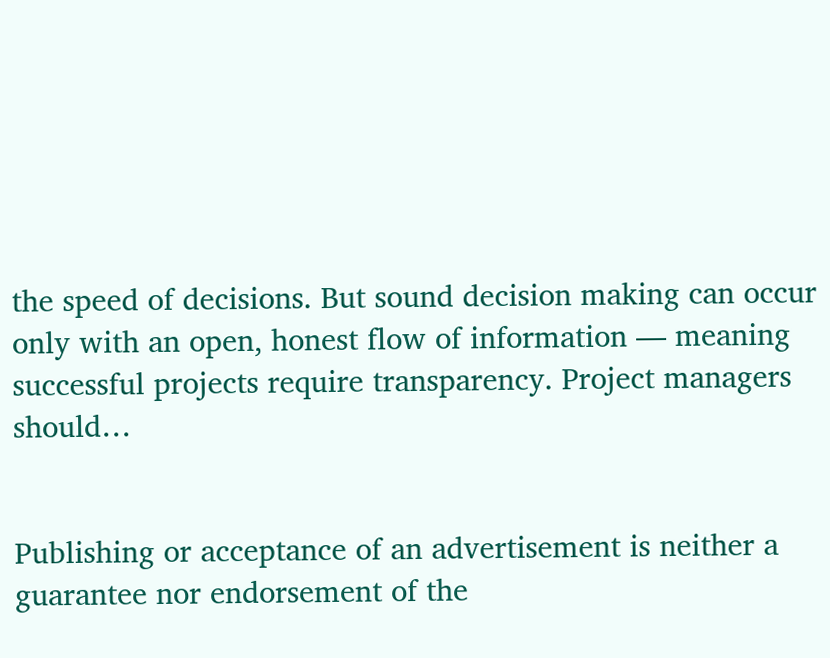the speed of decisions. But sound decision making can occur only with an open, honest flow of information — meaning successful projects require transparency. Project managers should…


Publishing or acceptance of an advertisement is neither a guarantee nor endorsement of the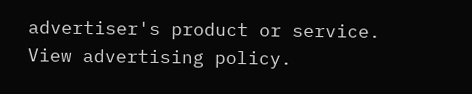advertiser's product or service. View advertising policy.